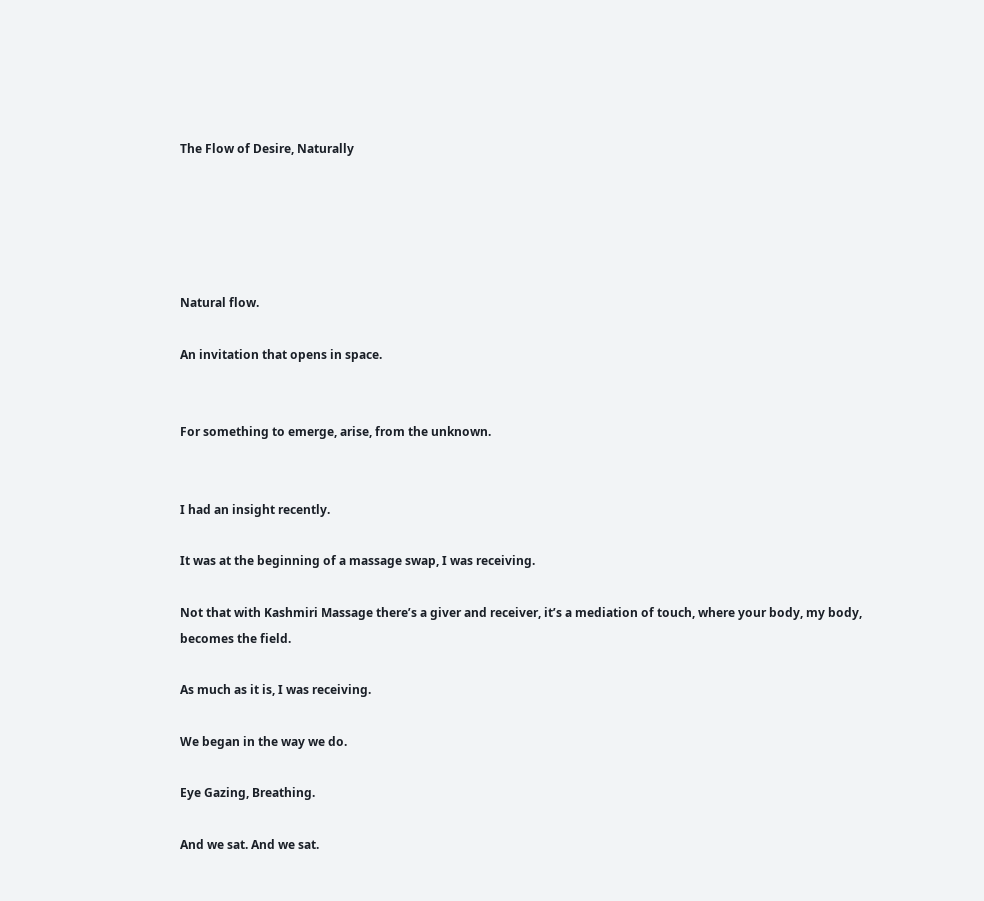The Flow of Desire, Naturally





Natural flow.

An invitation that opens in space.


For something to emerge, arise, from the unknown.


I had an insight recently.

It was at the beginning of a massage swap, I was receiving.

Not that with Kashmiri Massage there’s a giver and receiver, it’s a mediation of touch, where your body, my body, becomes the field.

As much as it is, I was receiving.

We began in the way we do.

Eye Gazing, Breathing.

And we sat. And we sat.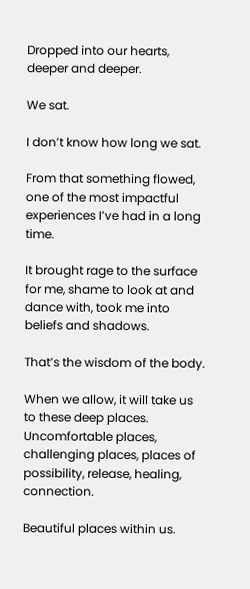Dropped into our hearts, deeper and deeper.

We sat.

I don’t know how long we sat.

From that something flowed, one of the most impactful experiences I’ve had in a long time.

It brought rage to the surface for me, shame to look at and dance with, took me into beliefs and shadows.

That’s the wisdom of the body.

When we allow, it will take us to these deep places. Uncomfortable places, challenging places, places of possibility, release, healing, connection.

Beautiful places within us.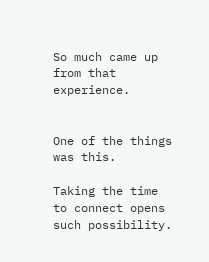So much came up from that experience.


One of the things was this.

Taking the time to connect opens such possibility.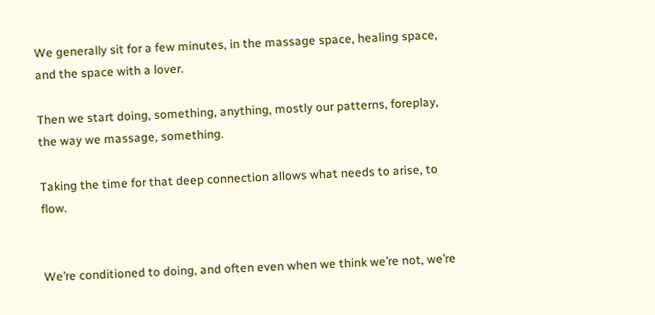We generally sit for a few minutes, in the massage space, healing space, and the space with a lover.

Then we start doing, something, anything, mostly our patterns, foreplay, the way we massage, something.

Taking the time for that deep connection allows what needs to arise, to flow.


We’re conditioned to doing, and often even when we think we’re not, we’re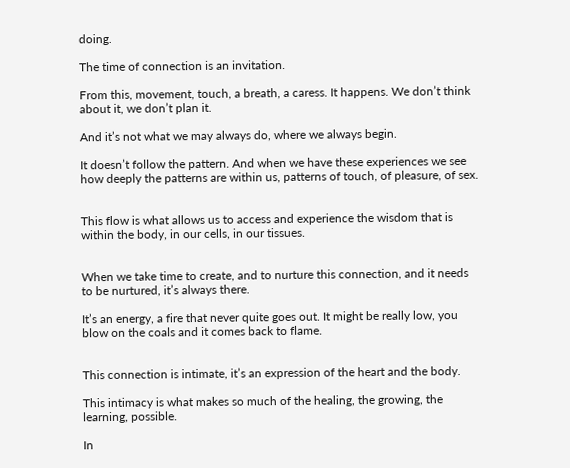doing.

The time of connection is an invitation.

From this, movement, touch, a breath, a caress. It happens. We don’t think about it, we don’t plan it.

And it’s not what we may always do, where we always begin.

It doesn’t follow the pattern. And when we have these experiences we see how deeply the patterns are within us, patterns of touch, of pleasure, of sex.


This flow is what allows us to access and experience the wisdom that is within the body, in our cells, in our tissues.


When we take time to create, and to nurture this connection, and it needs to be nurtured, it’s always there.

It’s an energy, a fire that never quite goes out. It might be really low, you blow on the coals and it comes back to flame.


This connection is intimate, it’s an expression of the heart and the body.

This intimacy is what makes so much of the healing, the growing, the learning, possible.

In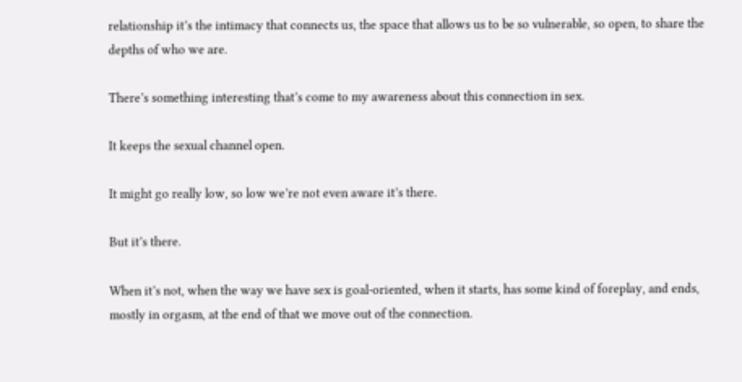relationship it’s the intimacy that connects us, the space that allows us to be so vulnerable, so open, to share the depths of who we are.

There’s something interesting that’s come to my awareness about this connection in sex.

It keeps the sexual channel open.

It might go really low, so low we’re not even aware it’s there.

But it’s there.

When it’s not, when the way we have sex is goal-oriented, when it starts, has some kind of foreplay, and ends, mostly in orgasm, at the end of that we move out of the connection.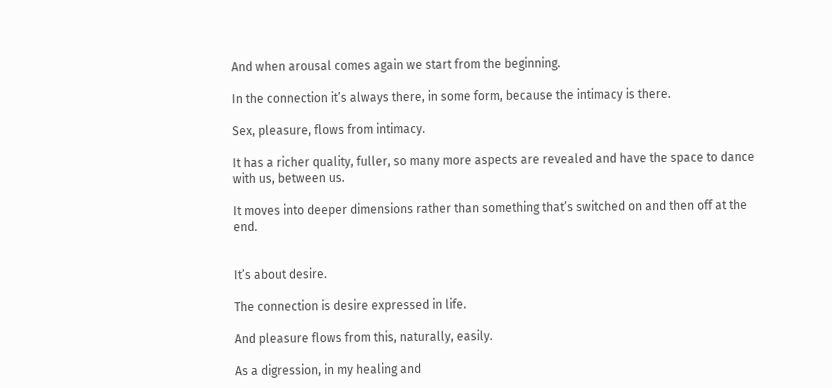And when arousal comes again we start from the beginning.

In the connection it’s always there, in some form, because the intimacy is there.

Sex, pleasure, flows from intimacy.

It has a richer quality, fuller, so many more aspects are revealed and have the space to dance with us, between us.

It moves into deeper dimensions rather than something that’s switched on and then off at the end.


It’s about desire.

The connection is desire expressed in life.

And pleasure flows from this, naturally, easily.

As a digression, in my healing and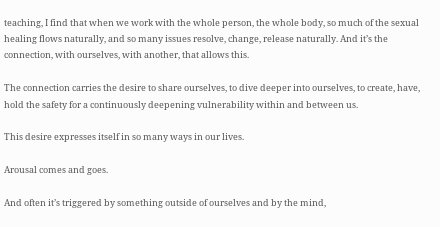teaching, I find that when we work with the whole person, the whole body, so much of the sexual healing flows naturally, and so many issues resolve, change, release naturally. And it’s the connection, with ourselves, with another, that allows this.

The connection carries the desire to share ourselves, to dive deeper into ourselves, to create, have, hold the safety for a continuously deepening vulnerability within and between us.

This desire expresses itself in so many ways in our lives.

Arousal comes and goes.

And often it’s triggered by something outside of ourselves and by the mind,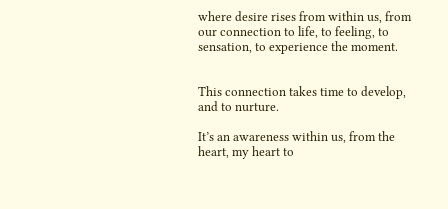where desire rises from within us, from our connection to life, to feeling, to sensation, to experience the moment.


This connection takes time to develop, and to nurture.

It’s an awareness within us, from the heart, my heart to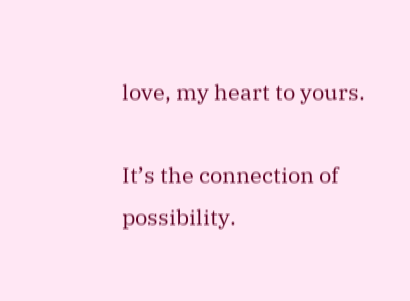love, my heart to yours.

It’s the connection of possibility.